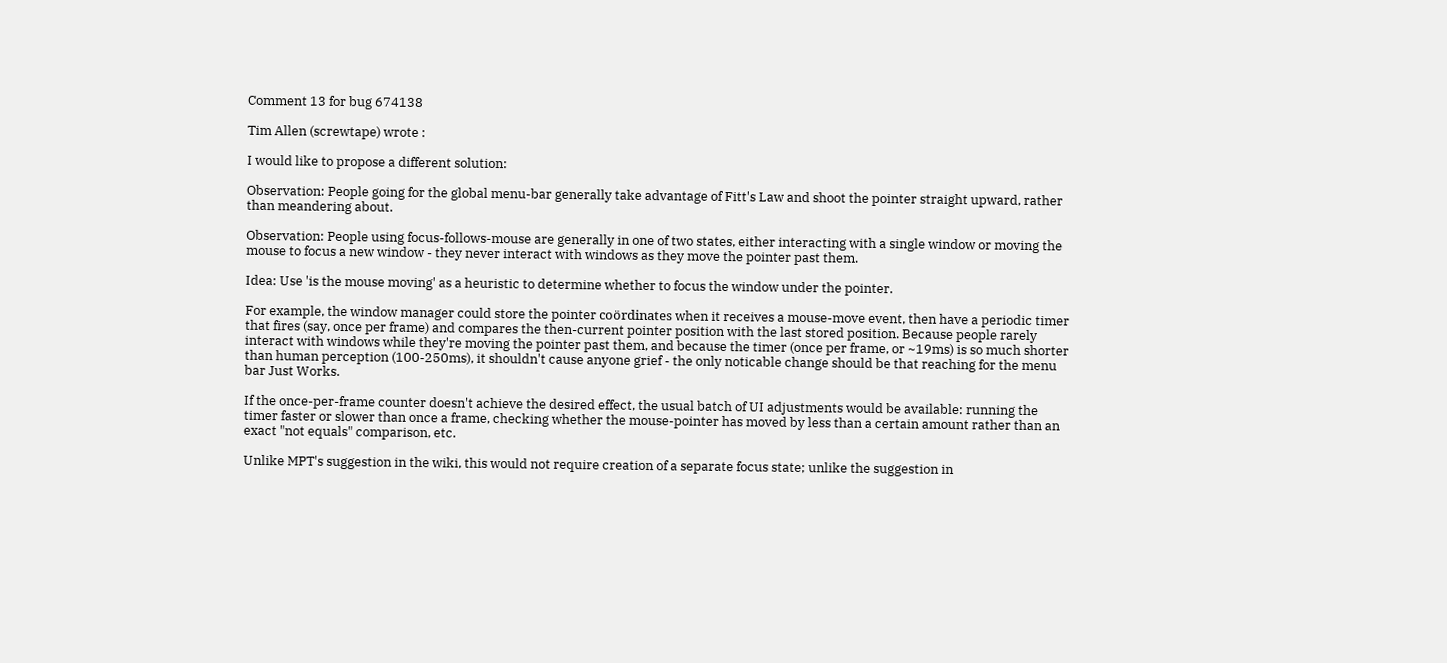Comment 13 for bug 674138

Tim Allen (screwtape) wrote :

I would like to propose a different solution:

Observation: People going for the global menu-bar generally take advantage of Fitt's Law and shoot the pointer straight upward, rather than meandering about.

Observation: People using focus-follows-mouse are generally in one of two states, either interacting with a single window or moving the mouse to focus a new window - they never interact with windows as they move the pointer past them.

Idea: Use 'is the mouse moving' as a heuristic to determine whether to focus the window under the pointer.

For example, the window manager could store the pointer coördinates when it receives a mouse-move event, then have a periodic timer that fires (say, once per frame) and compares the then-current pointer position with the last stored position. Because people rarely interact with windows while they're moving the pointer past them, and because the timer (once per frame, or ~19ms) is so much shorter than human perception (100-250ms), it shouldn't cause anyone grief - the only noticable change should be that reaching for the menu bar Just Works.

If the once-per-frame counter doesn't achieve the desired effect, the usual batch of UI adjustments would be available: running the timer faster or slower than once a frame, checking whether the mouse-pointer has moved by less than a certain amount rather than an exact "not equals" comparison, etc.

Unlike MPT's suggestion in the wiki, this would not require creation of a separate focus state; unlike the suggestion in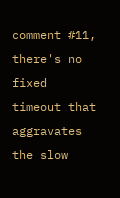comment #11, there's no fixed timeout that aggravates the slow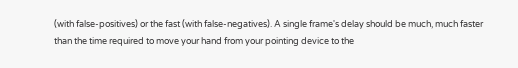(with false-positives) or the fast (with false-negatives). A single frame's delay should be much, much faster than the time required to move your hand from your pointing device to the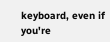keyboard, even if you're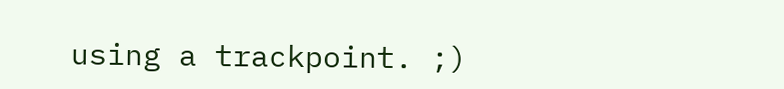using a trackpoint. ;)